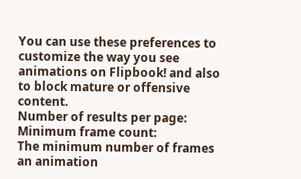You can use these preferences to customize the way you see animations on Flipbook! and also to block mature or offensive content.
Number of results per page:
Minimum frame count:
The minimum number of frames an animation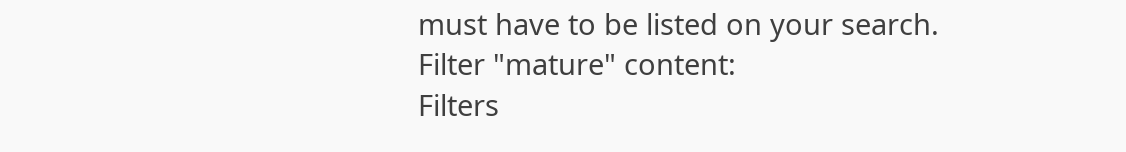must have to be listed on your search.
Filter "mature" content:
Filters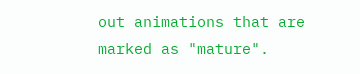out animations that are marked as "mature".